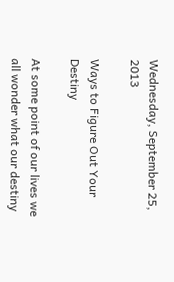Wednesday, September 25, 2013

Ways to Figure Out Your Destiny

At some point of our lives we all wonder what our destiny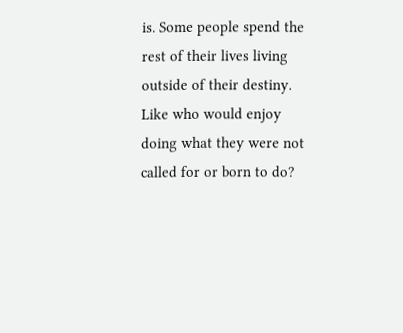is. Some people spend the rest of their lives living outside of their destiny. Like who would enjoy doing what they were not called for or born to do?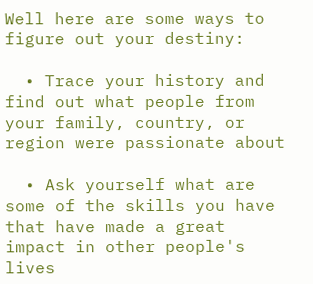Well here are some ways to figure out your destiny:

  • Trace your history and find out what people from your family, country, or region were passionate about

  • Ask yourself what are some of the skills you have that have made a great impact in other people's lives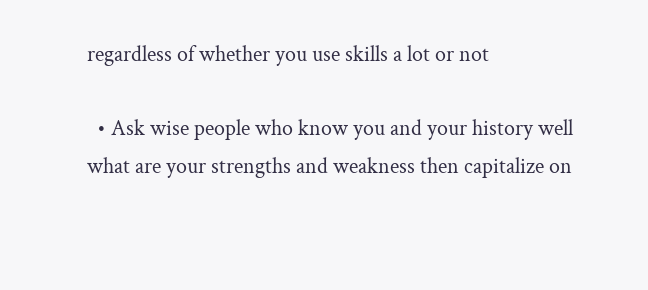regardless of whether you use skills a lot or not

  • Ask wise people who know you and your history well what are your strengths and weakness then capitalize on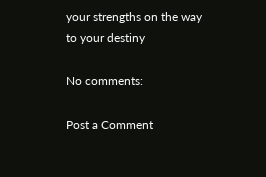your strengths on the way to your destiny

No comments:

Post a Comment